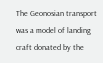The Geonosian transport was a model of landing craft donated by the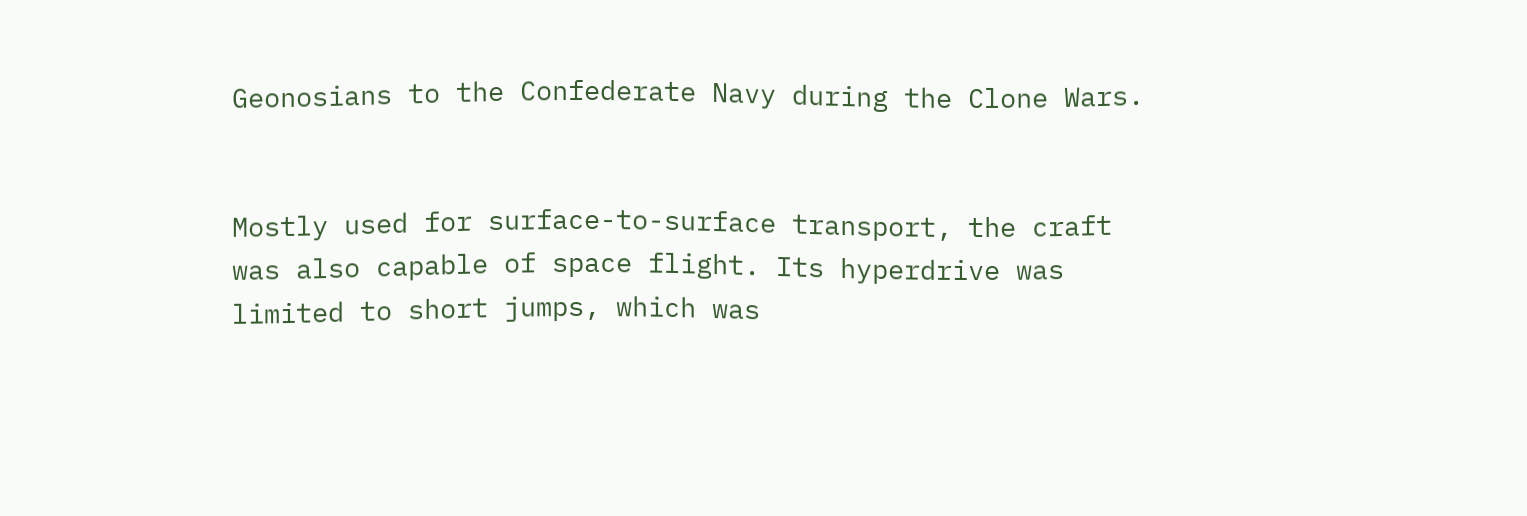Geonosians to the Confederate Navy during the Clone Wars.


Mostly used for surface-to-surface transport, the craft was also capable of space flight. Its hyperdrive was limited to short jumps, which was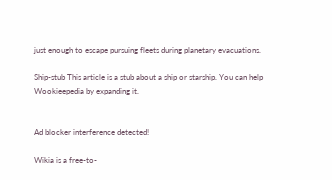just enough to escape pursuing fleets during planetary evacuations.

Ship-stub This article is a stub about a ship or starship. You can help Wookieepedia by expanding it.


Ad blocker interference detected!

Wikia is a free-to-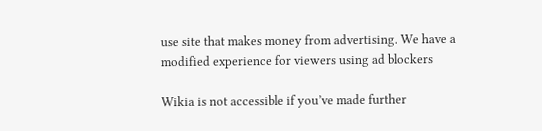use site that makes money from advertising. We have a modified experience for viewers using ad blockers

Wikia is not accessible if you’ve made further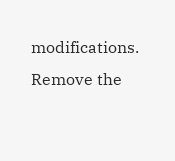modifications. Remove the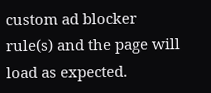custom ad blocker rule(s) and the page will load as expected.